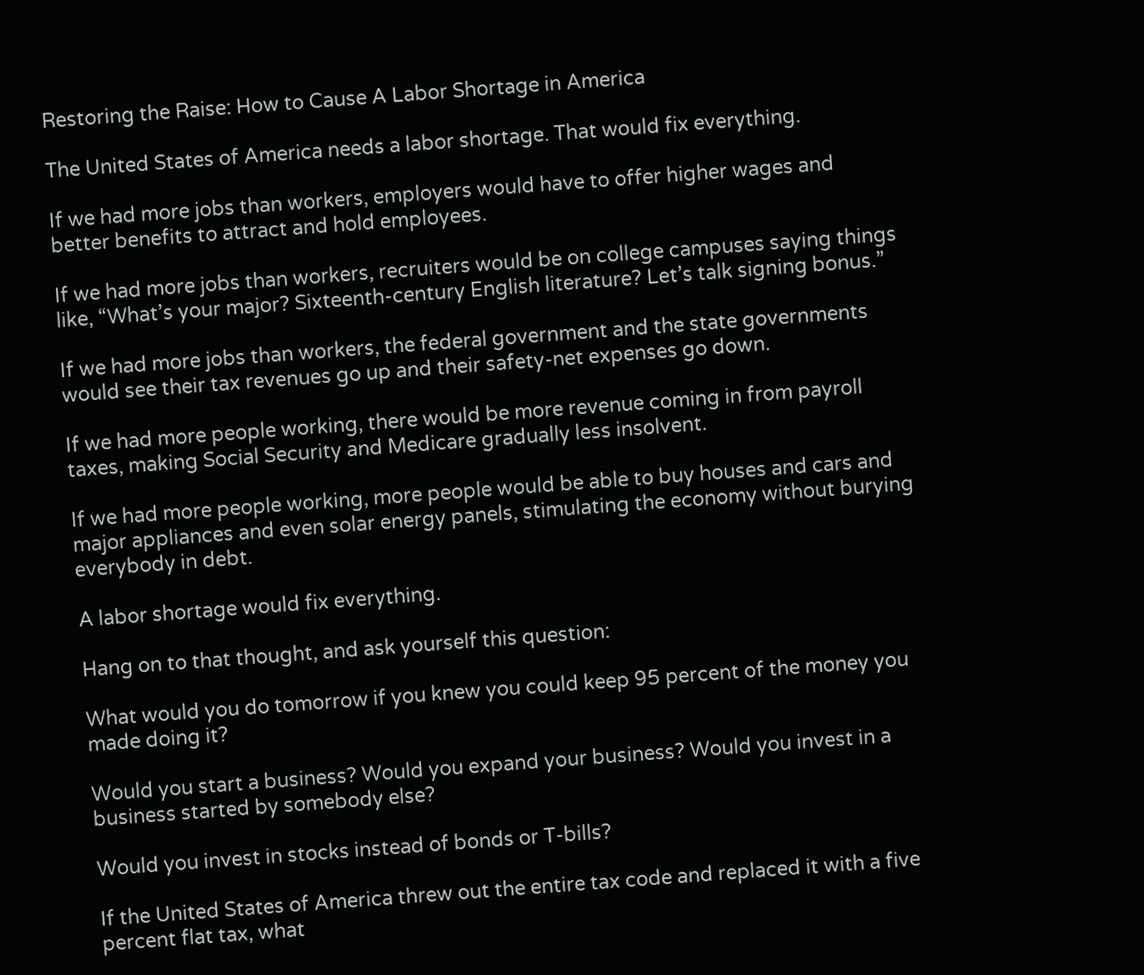Restoring the Raise: How to Cause A Labor Shortage in America

The United States of America needs a labor shortage. That would fix everything.

If we had more jobs than workers, employers would have to offer higher wages and better benefits to attract and hold employees.

If we had more jobs than workers, recruiters would be on college campuses saying things like, “What’s your major? Sixteenth-century English literature? Let’s talk signing bonus.”

If we had more jobs than workers, the federal government and the state governments would see their tax revenues go up and their safety-net expenses go down.

If we had more people working, there would be more revenue coming in from payroll taxes, making Social Security and Medicare gradually less insolvent.

If we had more people working, more people would be able to buy houses and cars and major appliances and even solar energy panels, stimulating the economy without burying everybody in debt.

A labor shortage would fix everything.

Hang on to that thought, and ask yourself this question:

What would you do tomorrow if you knew you could keep 95 percent of the money you made doing it?

Would you start a business? Would you expand your business? Would you invest in a business started by somebody else?

Would you invest in stocks instead of bonds or T-bills?

If the United States of America threw out the entire tax code and replaced it with a five percent flat tax, what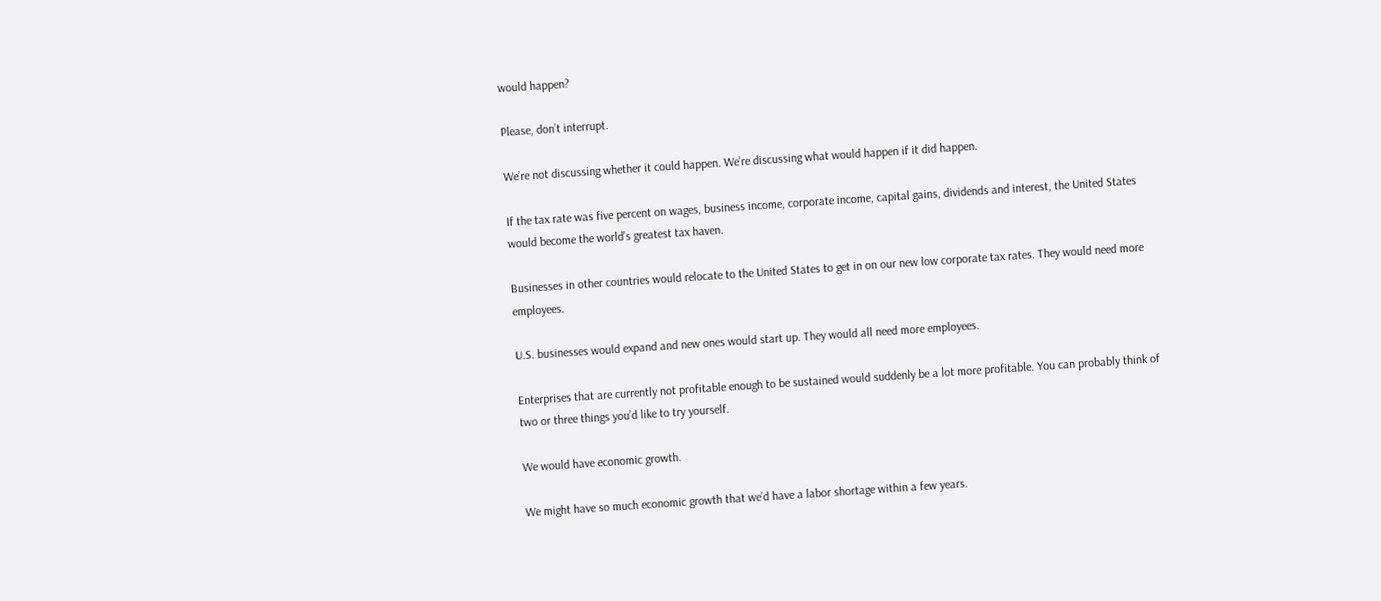would happen?

Please, don’t interrupt.

We’re not discussing whether it could happen. We’re discussing what would happen if it did happen.

If the tax rate was five percent on wages, business income, corporate income, capital gains, dividends and interest, the United States would become the world’s greatest tax haven.

Businesses in other countries would relocate to the United States to get in on our new low corporate tax rates. They would need more employees.

U.S. businesses would expand and new ones would start up. They would all need more employees.

Enterprises that are currently not profitable enough to be sustained would suddenly be a lot more profitable. You can probably think of two or three things you’d like to try yourself.

We would have economic growth.

We might have so much economic growth that we’d have a labor shortage within a few years.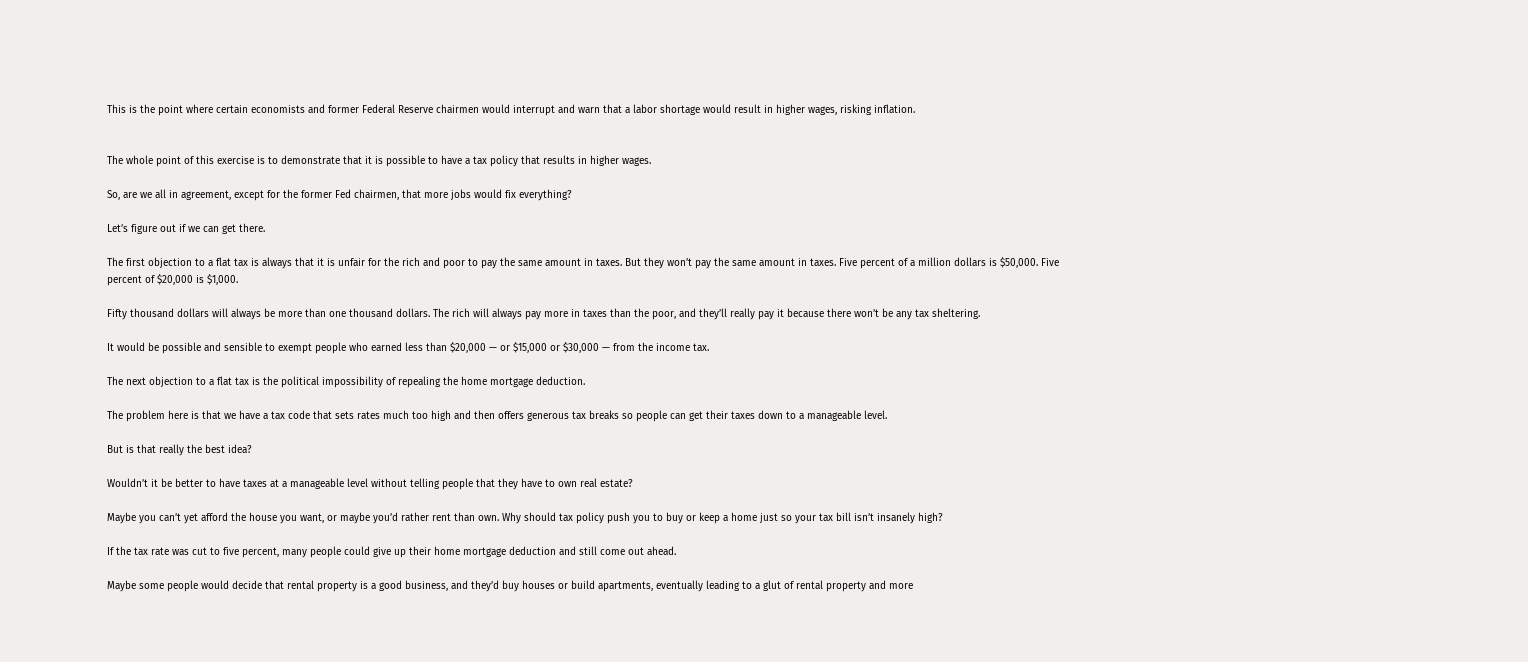This is the point where certain economists and former Federal Reserve chairmen would interrupt and warn that a labor shortage would result in higher wages, risking inflation.


The whole point of this exercise is to demonstrate that it is possible to have a tax policy that results in higher wages.

So, are we all in agreement, except for the former Fed chairmen, that more jobs would fix everything?

Let’s figure out if we can get there.

The first objection to a flat tax is always that it is unfair for the rich and poor to pay the same amount in taxes. But they won’t pay the same amount in taxes. Five percent of a million dollars is $50,000. Five percent of $20,000 is $1,000.

Fifty thousand dollars will always be more than one thousand dollars. The rich will always pay more in taxes than the poor, and they’ll really pay it because there won’t be any tax sheltering.

It would be possible and sensible to exempt people who earned less than $20,000 — or $15,000 or $30,000 — from the income tax.

The next objection to a flat tax is the political impossibility of repealing the home mortgage deduction.

The problem here is that we have a tax code that sets rates much too high and then offers generous tax breaks so people can get their taxes down to a manageable level.

But is that really the best idea?

Wouldn’t it be better to have taxes at a manageable level without telling people that they have to own real estate?

Maybe you can’t yet afford the house you want, or maybe you’d rather rent than own. Why should tax policy push you to buy or keep a home just so your tax bill isn’t insanely high?

If the tax rate was cut to five percent, many people could give up their home mortgage deduction and still come out ahead.

Maybe some people would decide that rental property is a good business, and they’d buy houses or build apartments, eventually leading to a glut of rental property and more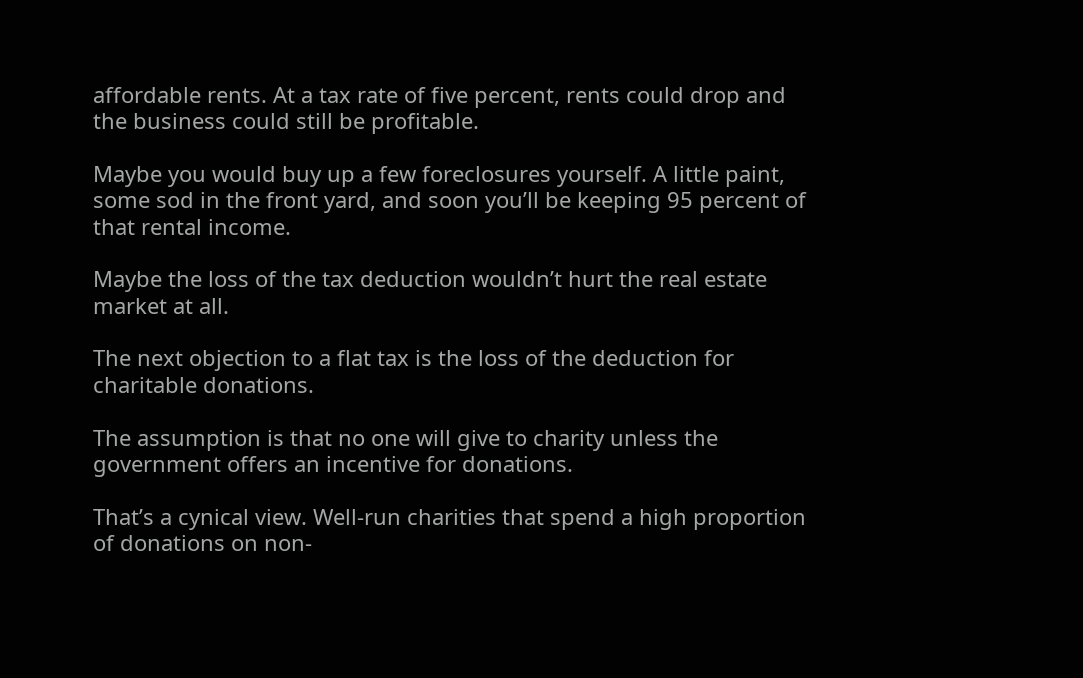affordable rents. At a tax rate of five percent, rents could drop and the business could still be profitable.

Maybe you would buy up a few foreclosures yourself. A little paint, some sod in the front yard, and soon you’ll be keeping 95 percent of that rental income.

Maybe the loss of the tax deduction wouldn’t hurt the real estate market at all.

The next objection to a flat tax is the loss of the deduction for charitable donations.

The assumption is that no one will give to charity unless the government offers an incentive for donations.

That’s a cynical view. Well-run charities that spend a high proportion of donations on non-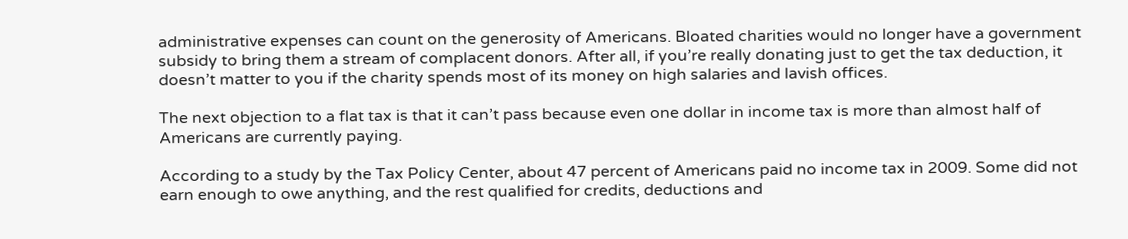administrative expenses can count on the generosity of Americans. Bloated charities would no longer have a government subsidy to bring them a stream of complacent donors. After all, if you’re really donating just to get the tax deduction, it doesn’t matter to you if the charity spends most of its money on high salaries and lavish offices.

The next objection to a flat tax is that it can’t pass because even one dollar in income tax is more than almost half of Americans are currently paying.

According to a study by the Tax Policy Center, about 47 percent of Americans paid no income tax in 2009. Some did not earn enough to owe anything, and the rest qualified for credits, deductions and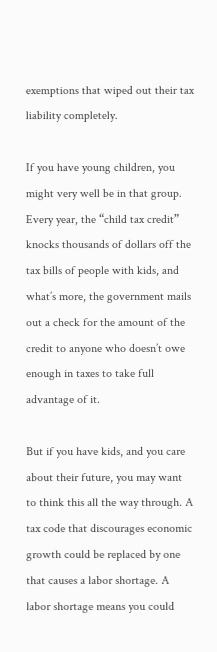exemptions that wiped out their tax liability completely.

If you have young children, you might very well be in that group. Every year, the “child tax credit” knocks thousands of dollars off the tax bills of people with kids, and what’s more, the government mails out a check for the amount of the credit to anyone who doesn’t owe enough in taxes to take full advantage of it.

But if you have kids, and you care about their future, you may want to think this all the way through. A tax code that discourages economic growth could be replaced by one that causes a labor shortage. A labor shortage means you could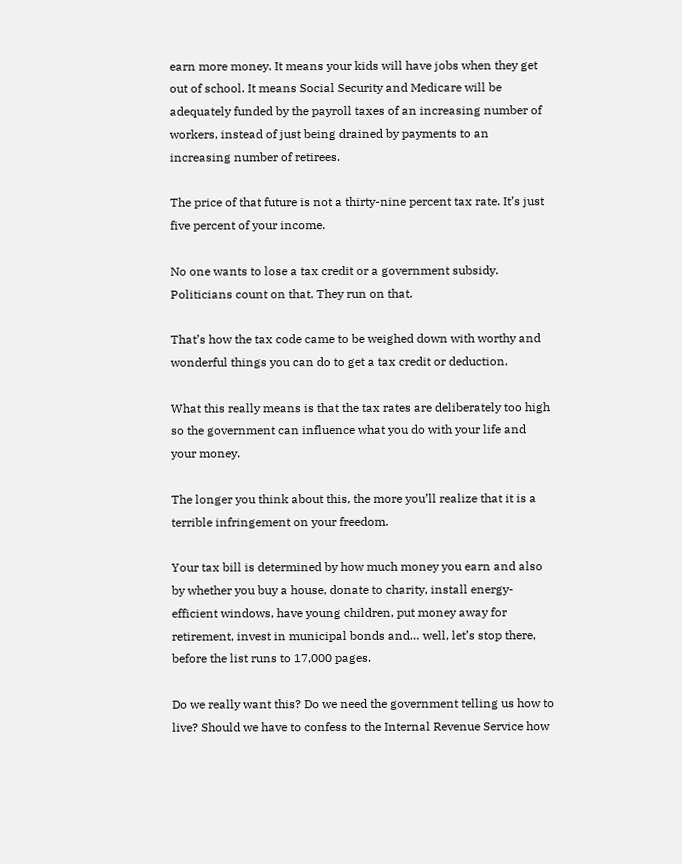earn more money. It means your kids will have jobs when they get out of school. It means Social Security and Medicare will be adequately funded by the payroll taxes of an increasing number of workers, instead of just being drained by payments to an increasing number of retirees.

The price of that future is not a thirty-nine percent tax rate. It’s just five percent of your income.

No one wants to lose a tax credit or a government subsidy. Politicians count on that. They run on that.

That’s how the tax code came to be weighed down with worthy and wonderful things you can do to get a tax credit or deduction.

What this really means is that the tax rates are deliberately too high so the government can influence what you do with your life and your money.

The longer you think about this, the more you’ll realize that it is a terrible infringement on your freedom.

Your tax bill is determined by how much money you earn and also by whether you buy a house, donate to charity, install energy-efficient windows, have young children, put money away for retirement, invest in municipal bonds and… well, let’s stop there, before the list runs to 17,000 pages.

Do we really want this? Do we need the government telling us how to live? Should we have to confess to the Internal Revenue Service how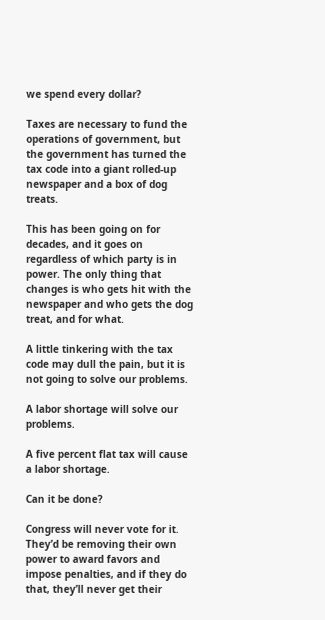we spend every dollar?

Taxes are necessary to fund the operations of government, but the government has turned the tax code into a giant rolled-up newspaper and a box of dog treats.

This has been going on for decades, and it goes on regardless of which party is in power. The only thing that changes is who gets hit with the newspaper and who gets the dog treat, and for what.

A little tinkering with the tax code may dull the pain, but it is not going to solve our problems.

A labor shortage will solve our problems.

A five percent flat tax will cause a labor shortage.

Can it be done?

Congress will never vote for it. They’d be removing their own power to award favors and impose penalties, and if they do that, they’ll never get their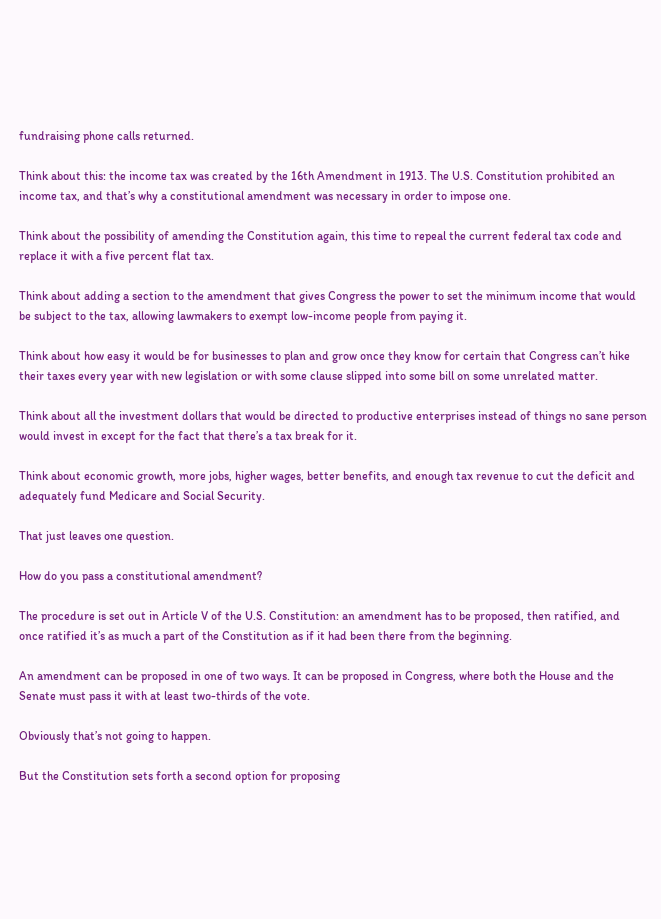fundraising phone calls returned.

Think about this: the income tax was created by the 16th Amendment in 1913. The U.S. Constitution prohibited an income tax, and that’s why a constitutional amendment was necessary in order to impose one.

Think about the possibility of amending the Constitution again, this time to repeal the current federal tax code and replace it with a five percent flat tax.

Think about adding a section to the amendment that gives Congress the power to set the minimum income that would be subject to the tax, allowing lawmakers to exempt low-income people from paying it.

Think about how easy it would be for businesses to plan and grow once they know for certain that Congress can’t hike their taxes every year with new legislation or with some clause slipped into some bill on some unrelated matter.

Think about all the investment dollars that would be directed to productive enterprises instead of things no sane person would invest in except for the fact that there’s a tax break for it.

Think about economic growth, more jobs, higher wages, better benefits, and enough tax revenue to cut the deficit and adequately fund Medicare and Social Security.

That just leaves one question.

How do you pass a constitutional amendment?

The procedure is set out in Article V of the U.S. Constitution: an amendment has to be proposed, then ratified, and once ratified it’s as much a part of the Constitution as if it had been there from the beginning.

An amendment can be proposed in one of two ways. It can be proposed in Congress, where both the House and the Senate must pass it with at least two-thirds of the vote.

Obviously that’s not going to happen.

But the Constitution sets forth a second option for proposing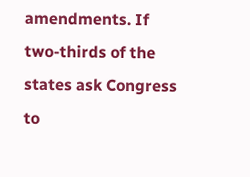amendments. If two-thirds of the states ask Congress to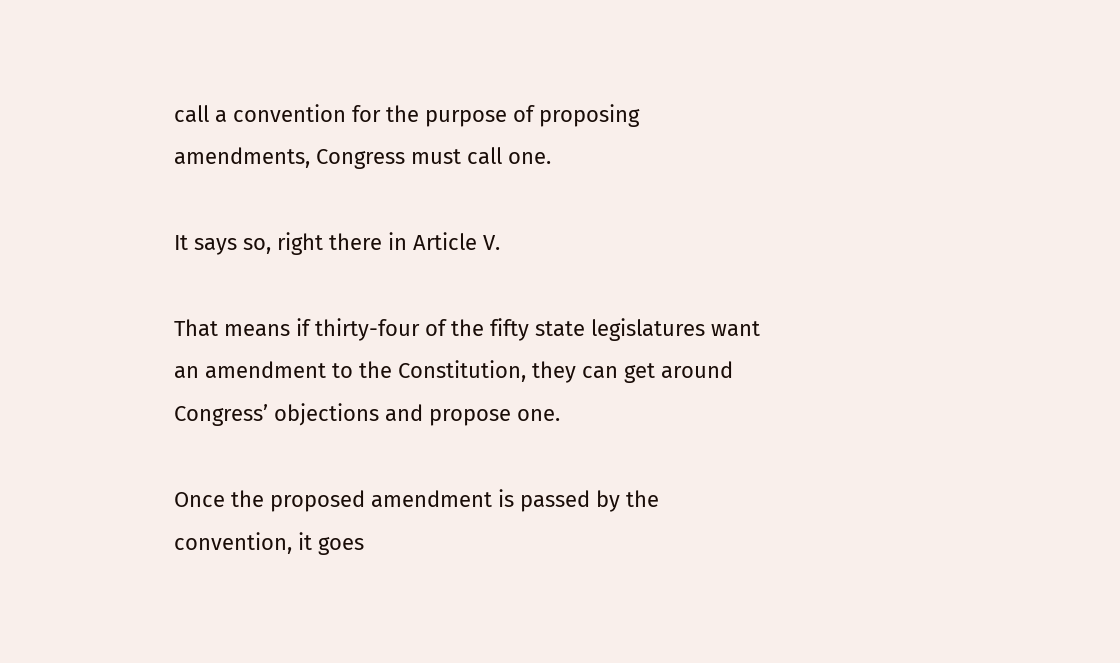call a convention for the purpose of proposing amendments, Congress must call one.

It says so, right there in Article V.

That means if thirty-four of the fifty state legislatures want an amendment to the Constitution, they can get around Congress’ objections and propose one.

Once the proposed amendment is passed by the convention, it goes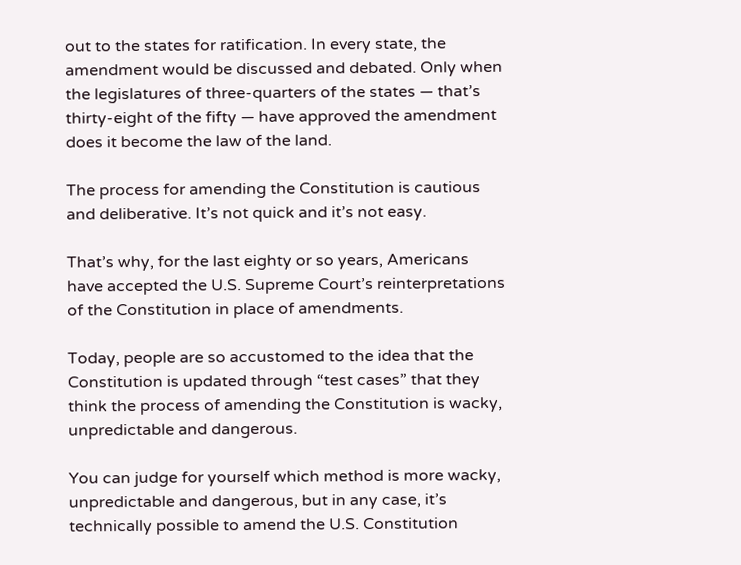out to the states for ratification. In every state, the amendment would be discussed and debated. Only when the legislatures of three-quarters of the states — that’s thirty-eight of the fifty — have approved the amendment does it become the law of the land.

The process for amending the Constitution is cautious and deliberative. It’s not quick and it’s not easy.

That’s why, for the last eighty or so years, Americans have accepted the U.S. Supreme Court’s reinterpretations of the Constitution in place of amendments.

Today, people are so accustomed to the idea that the Constitution is updated through “test cases” that they think the process of amending the Constitution is wacky, unpredictable and dangerous.

You can judge for yourself which method is more wacky, unpredictable and dangerous, but in any case, it’s technically possible to amend the U.S. Constitution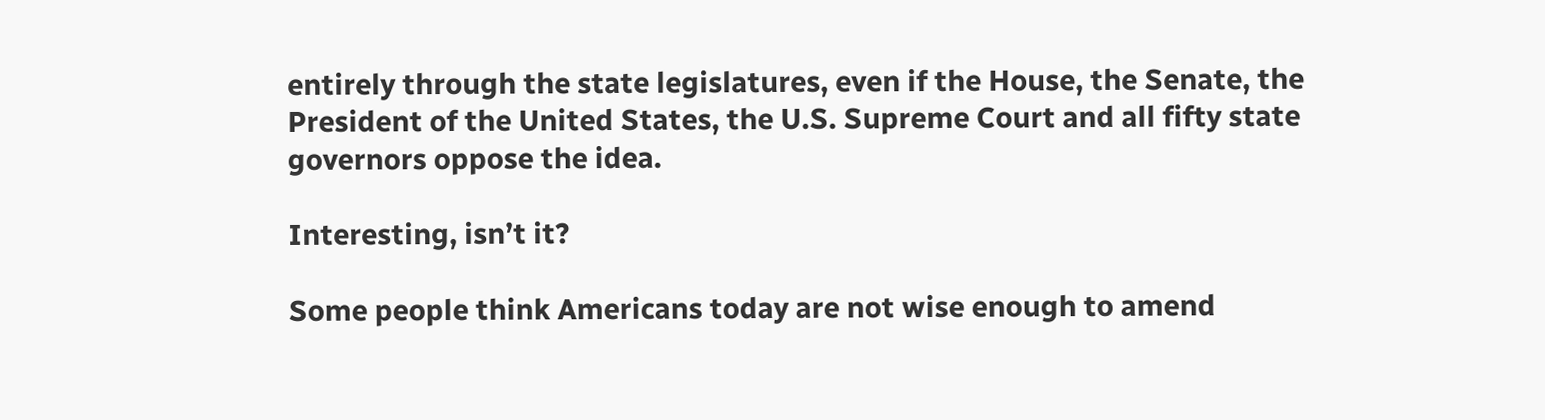entirely through the state legislatures, even if the House, the Senate, the President of the United States, the U.S. Supreme Court and all fifty state governors oppose the idea.

Interesting, isn’t it?

Some people think Americans today are not wise enough to amend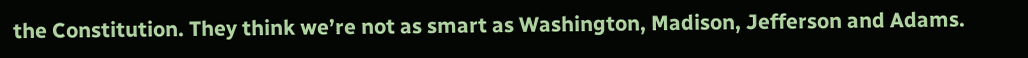the Constitution. They think we’re not as smart as Washington, Madison, Jefferson and Adams.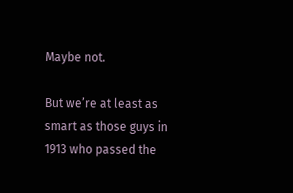Maybe not.

But we’re at least as smart as those guys in 1913 who passed the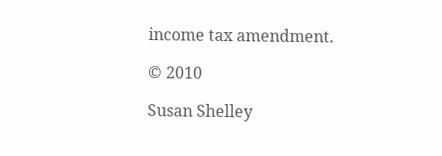income tax amendment.

© 2010

Susan Shelley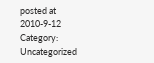posted at 2010-9-12 Category: Uncategorized